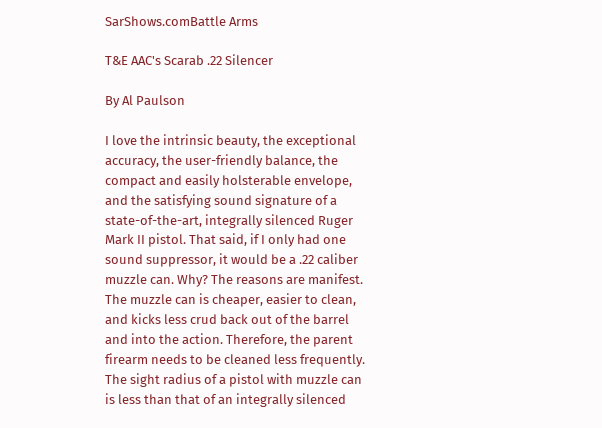SarShows.comBattle Arms

T&E AAC's Scarab .22 Silencer

By Al Paulson

I love the intrinsic beauty, the exceptional accuracy, the user-friendly balance, the compact and easily holsterable envelope, and the satisfying sound signature of a state-of-the-art, integrally silenced Ruger Mark II pistol. That said, if I only had one sound suppressor, it would be a .22 caliber muzzle can. Why? The reasons are manifest. The muzzle can is cheaper, easier to clean, and kicks less crud back out of the barrel and into the action. Therefore, the parent firearm needs to be cleaned less frequently. The sight radius of a pistol with muzzle can is less than that of an integrally silenced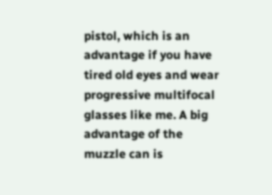pistol, which is an advantage if you have tired old eyes and wear progressive multifocal glasses like me. A big advantage of the muzzle can is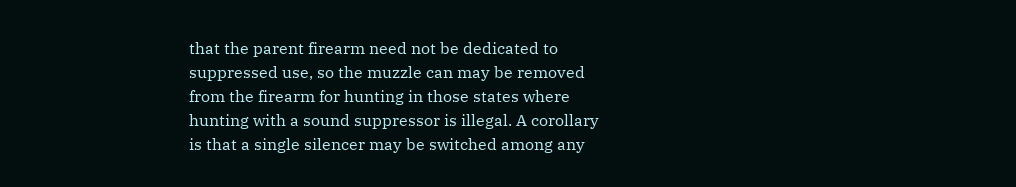that the parent firearm need not be dedicated to suppressed use, so the muzzle can may be removed from the firearm for hunting in those states where hunting with a sound suppressor is illegal. A corollary is that a single silencer may be switched among any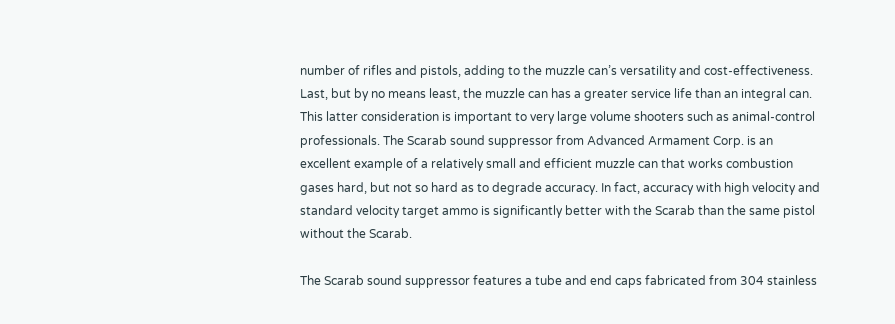number of rifles and pistols, adding to the muzzle can’s versatility and cost-effectiveness. Last, but by no means least, the muzzle can has a greater service life than an integral can. This latter consideration is important to very large volume shooters such as animal-control professionals. The Scarab sound suppressor from Advanced Armament Corp. is an excellent example of a relatively small and efficient muzzle can that works combustion gases hard, but not so hard as to degrade accuracy. In fact, accuracy with high velocity and standard velocity target ammo is significantly better with the Scarab than the same pistol without the Scarab.

The Scarab sound suppressor features a tube and end caps fabricated from 304 stainless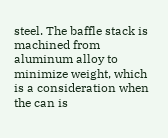steel. The baffle stack is machined from aluminum alloy to minimize weight, which is a consideration when the can is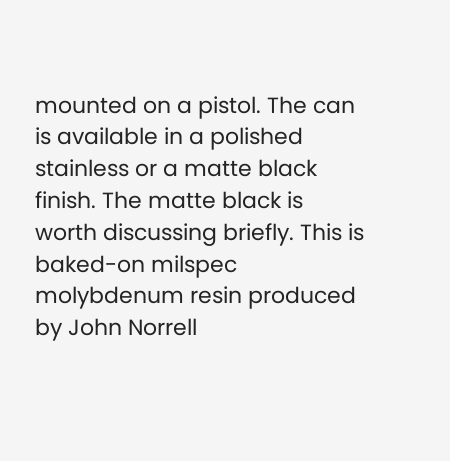mounted on a pistol. The can is available in a polished stainless or a matte black finish. The matte black is worth discussing briefly. This is baked-on milspec molybdenum resin produced by John Norrell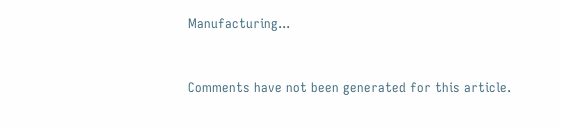Manufacturing...


Comments have not been generated for this article.